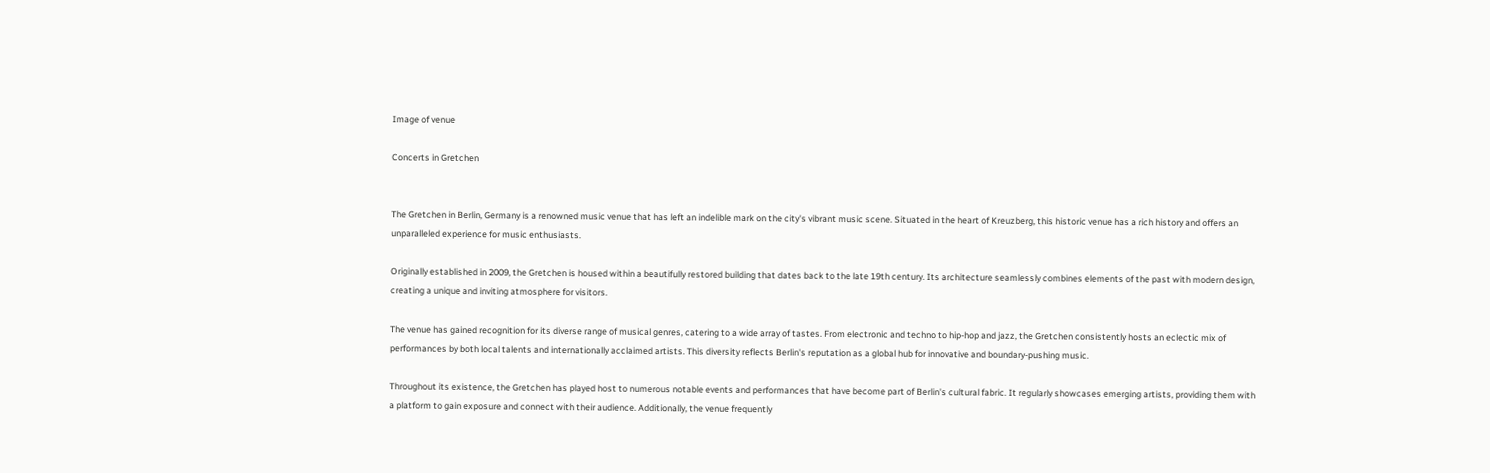Image of venue

Concerts in Gretchen


The Gretchen in Berlin, Germany is a renowned music venue that has left an indelible mark on the city's vibrant music scene. Situated in the heart of Kreuzberg, this historic venue has a rich history and offers an unparalleled experience for music enthusiasts.

Originally established in 2009, the Gretchen is housed within a beautifully restored building that dates back to the late 19th century. Its architecture seamlessly combines elements of the past with modern design, creating a unique and inviting atmosphere for visitors.

The venue has gained recognition for its diverse range of musical genres, catering to a wide array of tastes. From electronic and techno to hip-hop and jazz, the Gretchen consistently hosts an eclectic mix of performances by both local talents and internationally acclaimed artists. This diversity reflects Berlin's reputation as a global hub for innovative and boundary-pushing music.

Throughout its existence, the Gretchen has played host to numerous notable events and performances that have become part of Berlin's cultural fabric. It regularly showcases emerging artists, providing them with a platform to gain exposure and connect with their audience. Additionally, the venue frequently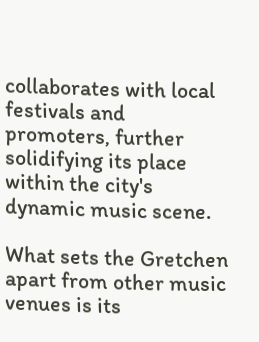collaborates with local festivals and promoters, further solidifying its place within the city's dynamic music scene.

What sets the Gretchen apart from other music venues is its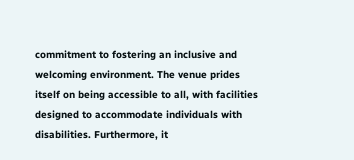commitment to fostering an inclusive and welcoming environment. The venue prides itself on being accessible to all, with facilities designed to accommodate individuals with disabilities. Furthermore, it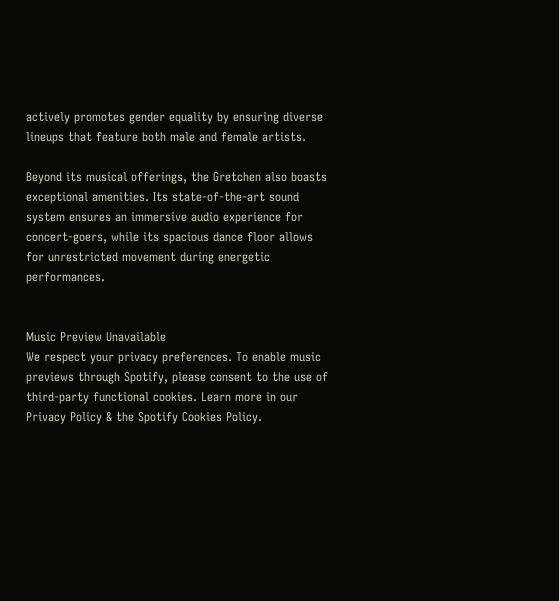actively promotes gender equality by ensuring diverse lineups that feature both male and female artists.

Beyond its musical offerings, the Gretchen also boasts exceptional amenities. Its state-of-the-art sound system ensures an immersive audio experience for concert-goers, while its spacious dance floor allows for unrestricted movement during energetic performances.


Music Preview Unavailable
We respect your privacy preferences. To enable music previews through Spotify, please consent to the use of third-party functional cookies. Learn more in our Privacy Policy & the Spotify Cookies Policy.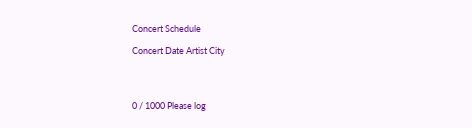Concert Schedule

Concert Date Artist City




0 / 1000 Please log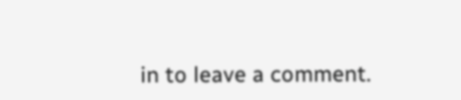in to leave a comment.